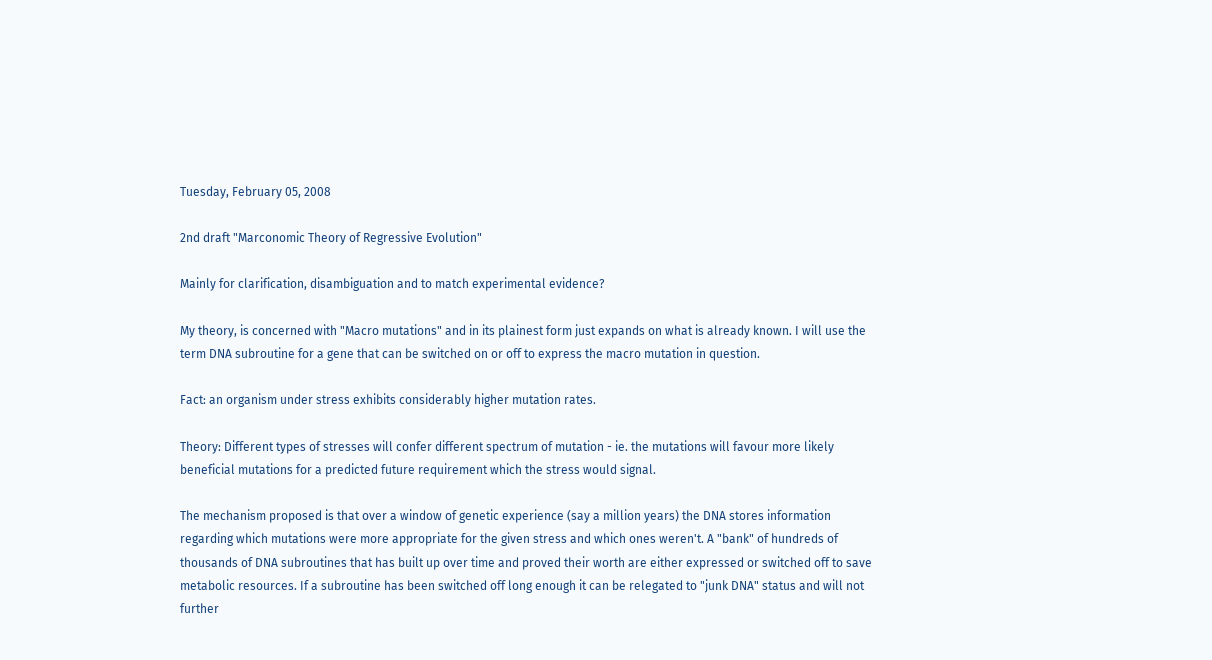Tuesday, February 05, 2008

2nd draft "Marconomic Theory of Regressive Evolution"

Mainly for clarification, disambiguation and to match experimental evidence?

My theory, is concerned with "Macro mutations" and in its plainest form just expands on what is already known. I will use the term DNA subroutine for a gene that can be switched on or off to express the macro mutation in question.

Fact: an organism under stress exhibits considerably higher mutation rates.

Theory: Different types of stresses will confer different spectrum of mutation - ie. the mutations will favour more likely beneficial mutations for a predicted future requirement which the stress would signal.

The mechanism proposed is that over a window of genetic experience (say a million years) the DNA stores information regarding which mutations were more appropriate for the given stress and which ones weren't. A "bank" of hundreds of thousands of DNA subroutines that has built up over time and proved their worth are either expressed or switched off to save metabolic resources. If a subroutine has been switched off long enough it can be relegated to "junk DNA" status and will not further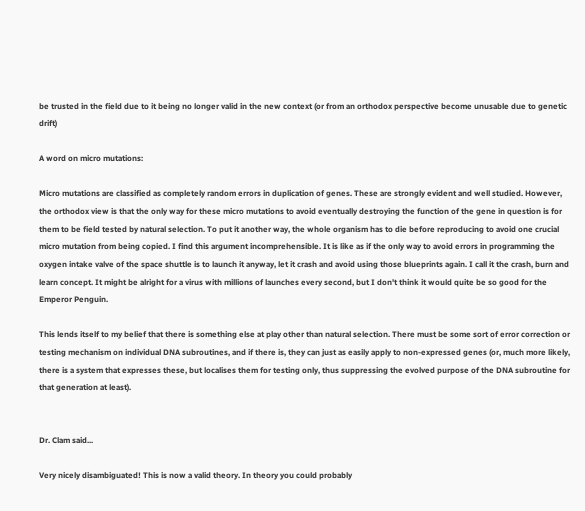be trusted in the field due to it being no longer valid in the new context (or from an orthodox perspective become unusable due to genetic drift)

A word on micro mutations:

Micro mutations are classified as completely random errors in duplication of genes. These are strongly evident and well studied. However, the orthodox view is that the only way for these micro mutations to avoid eventually destroying the function of the gene in question is for them to be field tested by natural selection. To put it another way, the whole organism has to die before reproducing to avoid one crucial micro mutation from being copied. I find this argument incomprehensible. It is like as if the only way to avoid errors in programming the oxygen intake valve of the space shuttle is to launch it anyway, let it crash and avoid using those blueprints again. I call it the crash, burn and learn concept. It might be alright for a virus with millions of launches every second, but I don't think it would quite be so good for the Emperor Penguin.

This lends itself to my belief that there is something else at play other than natural selection. There must be some sort of error correction or testing mechanism on individual DNA subroutines, and if there is, they can just as easily apply to non-expressed genes (or, much more likely, there is a system that expresses these, but localises them for testing only, thus suppressing the evolved purpose of the DNA subroutine for that generation at least).


Dr. Clam said...

Very nicely disambiguated! This is now a valid theory. In theory you could probably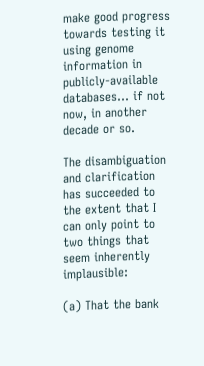make good progress towards testing it using genome information in publicly-available databases... if not now, in another decade or so.

The disambiguation and clarification has succeeded to the extent that I can only point to two things that seem inherently implausible:

(a) That the bank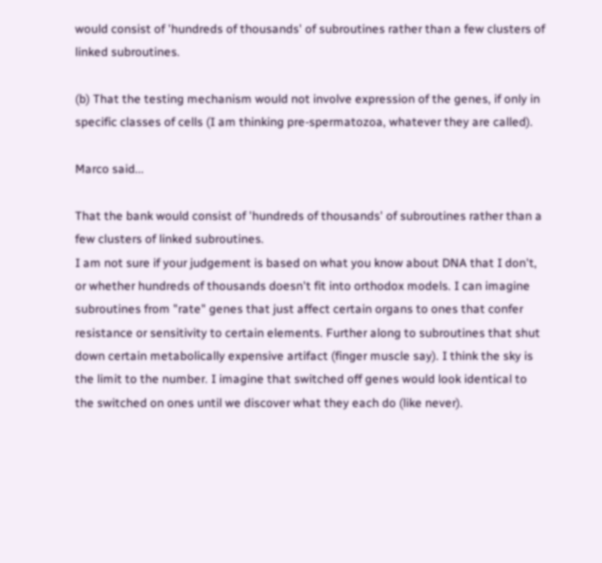would consist of 'hundreds of thousands' of subroutines rather than a few clusters of linked subroutines.

(b) That the testing mechanism would not involve expression of the genes, if only in specific classes of cells (I am thinking pre-spermatozoa, whatever they are called).

Marco said...

That the bank would consist of 'hundreds of thousands' of subroutines rather than a few clusters of linked subroutines.
I am not sure if your judgement is based on what you know about DNA that I don't, or whether hundreds of thousands doesn't fit into orthodox models. I can imagine subroutines from "rate" genes that just affect certain organs to ones that confer resistance or sensitivity to certain elements. Further along to subroutines that shut down certain metabolically expensive artifact (finger muscle say). I think the sky is the limit to the number. I imagine that switched off genes would look identical to the switched on ones until we discover what they each do (like never).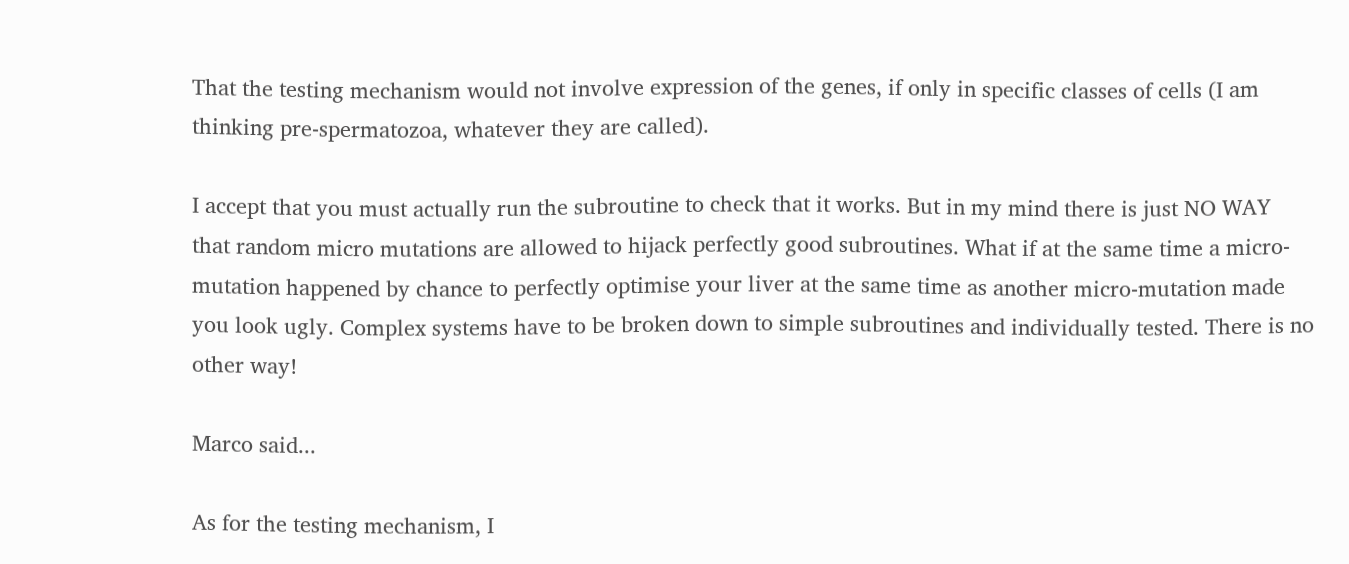That the testing mechanism would not involve expression of the genes, if only in specific classes of cells (I am thinking pre-spermatozoa, whatever they are called).

I accept that you must actually run the subroutine to check that it works. But in my mind there is just NO WAY that random micro mutations are allowed to hijack perfectly good subroutines. What if at the same time a micro-mutation happened by chance to perfectly optimise your liver at the same time as another micro-mutation made you look ugly. Complex systems have to be broken down to simple subroutines and individually tested. There is no other way!

Marco said...

As for the testing mechanism, I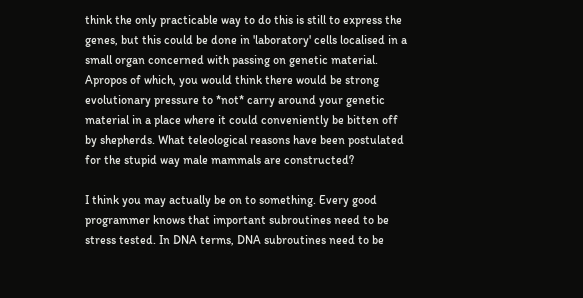think the only practicable way to do this is still to express the genes, but this could be done in 'laboratory' cells localised in a small organ concerned with passing on genetic material. Apropos of which, you would think there would be strong evolutionary pressure to *not* carry around your genetic material in a place where it could conveniently be bitten off by shepherds. What teleological reasons have been postulated for the stupid way male mammals are constructed?

I think you may actually be on to something. Every good programmer knows that important subroutines need to be stress tested. In DNA terms, DNA subroutines need to be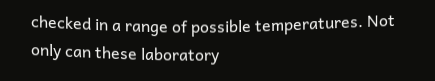checked in a range of possible temperatures. Not only can these laboratory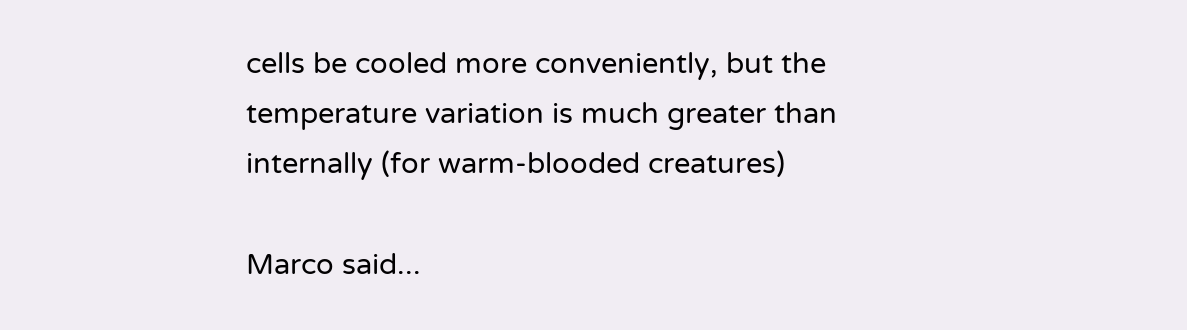cells be cooled more conveniently, but the temperature variation is much greater than internally (for warm-blooded creatures)

Marco said...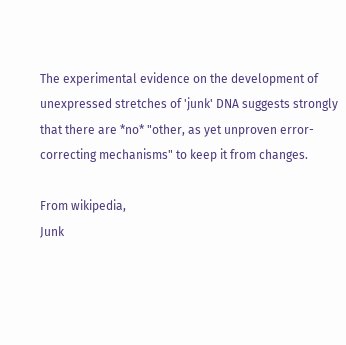The experimental evidence on the development of unexpressed stretches of 'junk' DNA suggests strongly that there are *no* "other, as yet unproven error-correcting mechanisms" to keep it from changes.

From wikipedia,
Junk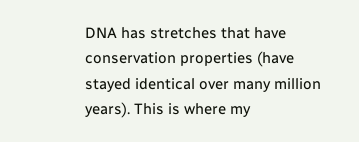DNA has stretches that have conservation properties (have stayed identical over many million years). This is where my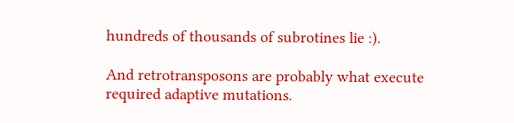hundreds of thousands of subrotines lie :).

And retrotransposons are probably what execute required adaptive mutations.